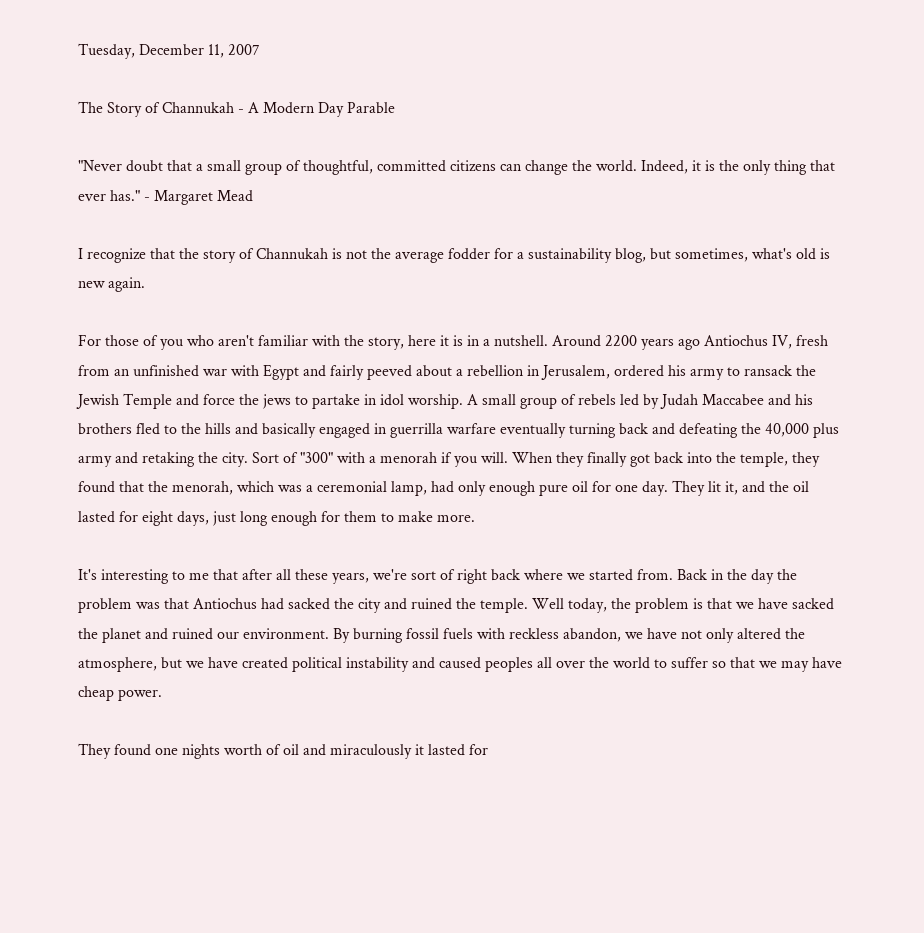Tuesday, December 11, 2007

The Story of Channukah - A Modern Day Parable

"Never doubt that a small group of thoughtful, committed citizens can change the world. Indeed, it is the only thing that ever has." - Margaret Mead

I recognize that the story of Channukah is not the average fodder for a sustainability blog, but sometimes, what's old is new again.

For those of you who aren't familiar with the story, here it is in a nutshell. Around 2200 years ago Antiochus IV, fresh from an unfinished war with Egypt and fairly peeved about a rebellion in Jerusalem, ordered his army to ransack the Jewish Temple and force the jews to partake in idol worship. A small group of rebels led by Judah Maccabee and his brothers fled to the hills and basically engaged in guerrilla warfare eventually turning back and defeating the 40,000 plus army and retaking the city. Sort of "300" with a menorah if you will. When they finally got back into the temple, they found that the menorah, which was a ceremonial lamp, had only enough pure oil for one day. They lit it, and the oil lasted for eight days, just long enough for them to make more.

It's interesting to me that after all these years, we're sort of right back where we started from. Back in the day the problem was that Antiochus had sacked the city and ruined the temple. Well today, the problem is that we have sacked the planet and ruined our environment. By burning fossil fuels with reckless abandon, we have not only altered the atmosphere, but we have created political instability and caused peoples all over the world to suffer so that we may have cheap power.

They found one nights worth of oil and miraculously it lasted for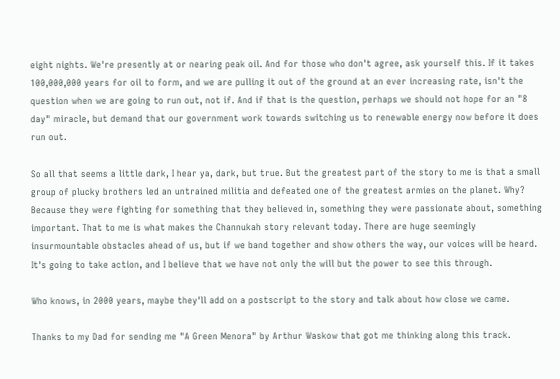eight nights. We're presently at or nearing peak oil. And for those who don't agree, ask yourself this. If it takes 100,000,000 years for oil to form, and we are pulling it out of the ground at an ever increasing rate, isn't the question when we are going to run out, not if. And if that is the question, perhaps we should not hope for an "8 day" miracle, but demand that our government work towards switching us to renewable energy now before it does run out.

So all that seems a little dark, I hear ya, dark, but true. But the greatest part of the story to me is that a small group of plucky brothers led an untrained militia and defeated one of the greatest armies on the planet. Why? Because they were fighting for something that they believed in, something they were passionate about, something important. That to me is what makes the Channukah story relevant today. There are huge seemingly insurmountable obstacles ahead of us, but if we band together and show others the way, our voices will be heard. It's going to take action, and I believe that we have not only the will but the power to see this through.

Who knows, in 2000 years, maybe they'll add on a postscript to the story and talk about how close we came.

Thanks to my Dad for sending me "A Green Menora" by Arthur Waskow that got me thinking along this track.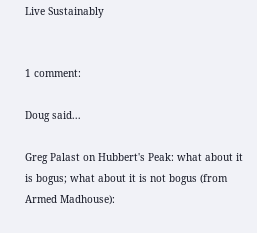Live Sustainably


1 comment:

Doug said...

Greg Palast on Hubbert's Peak: what about it is bogus; what about it is not bogus (from Armed Madhouse):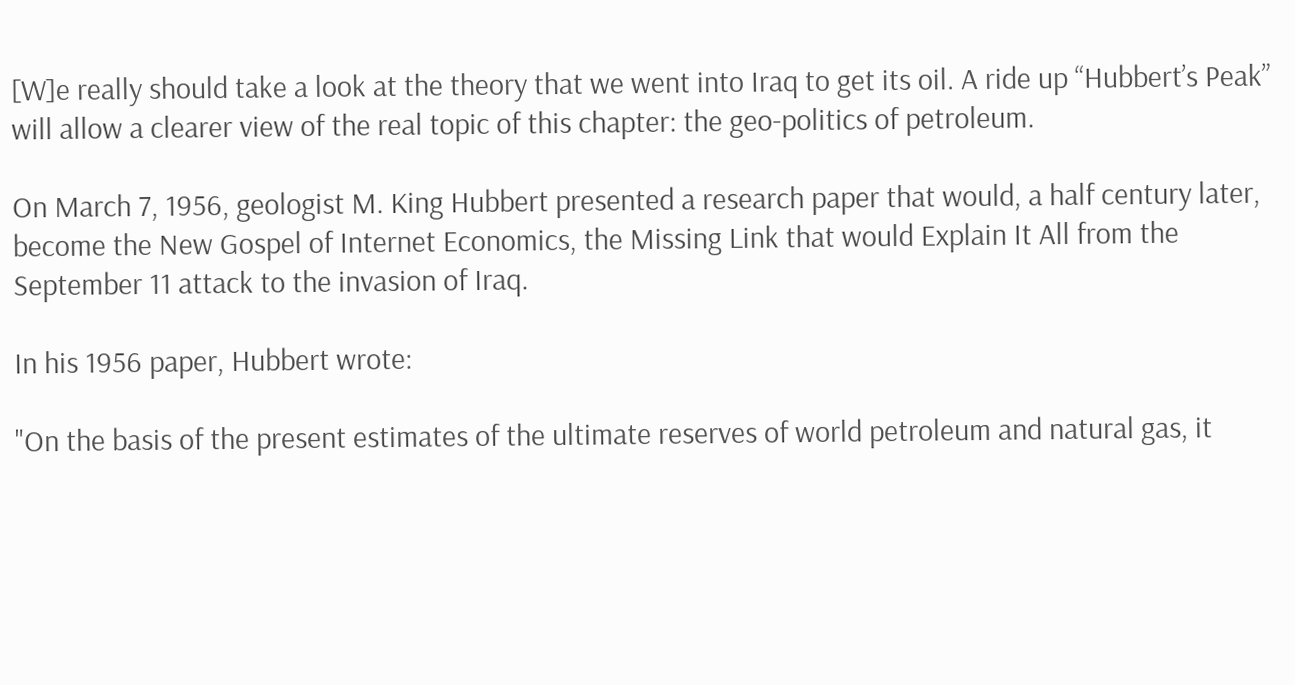[W]e really should take a look at the theory that we went into Iraq to get its oil. A ride up “Hubbert’s Peak” will allow a clearer view of the real topic of this chapter: the geo-politics of petroleum.

On March 7, 1956, geologist M. King Hubbert presented a research paper that would, a half century later, become the New Gospel of Internet Economics, the Missing Link that would Explain It All from the September 11 attack to the invasion of Iraq.

In his 1956 paper, Hubbert wrote:

"On the basis of the present estimates of the ultimate reserves of world petroleum and natural gas, it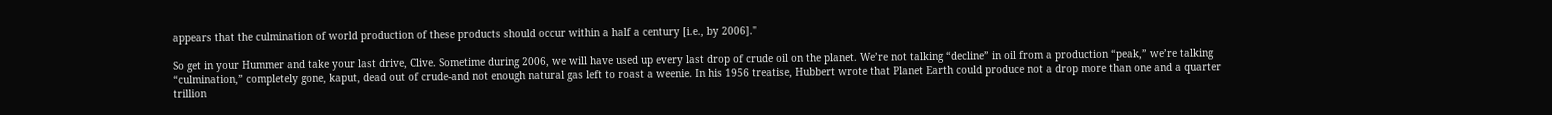appears that the culmination of world production of these products should occur within a half a century [i.e., by 2006]."

So get in your Hummer and take your last drive, Clive. Sometime during 2006, we will have used up every last drop of crude oil on the planet. We’re not talking “decline” in oil from a production “peak,” we’re talking “culmination,” completely gone, kaput, dead out of crude-and not enough natural gas left to roast a weenie. In his 1956 treatise, Hubbert wrote that Planet Earth could produce not a drop more than one and a quarter trillion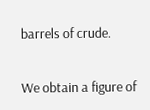barrels of crude.

We obtain a figure of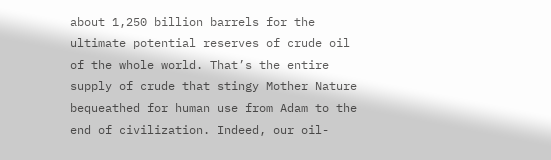about 1,250 billion barrels for the ultimate potential reserves of crude oil of the whole world. That’s the entire supply of crude that stingy Mother Nature bequeathed for human use from Adam to the end of civilization. Indeed, our oil-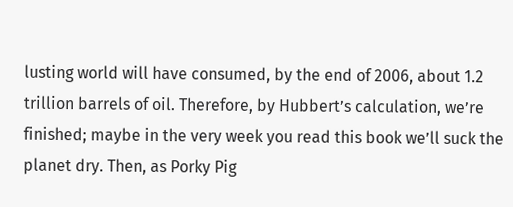lusting world will have consumed, by the end of 2006, about 1.2 trillion barrels of oil. Therefore, by Hubbert’s calculation, we’re finished; maybe in the very week you read this book we’ll suck the planet dry. Then, as Porky Pig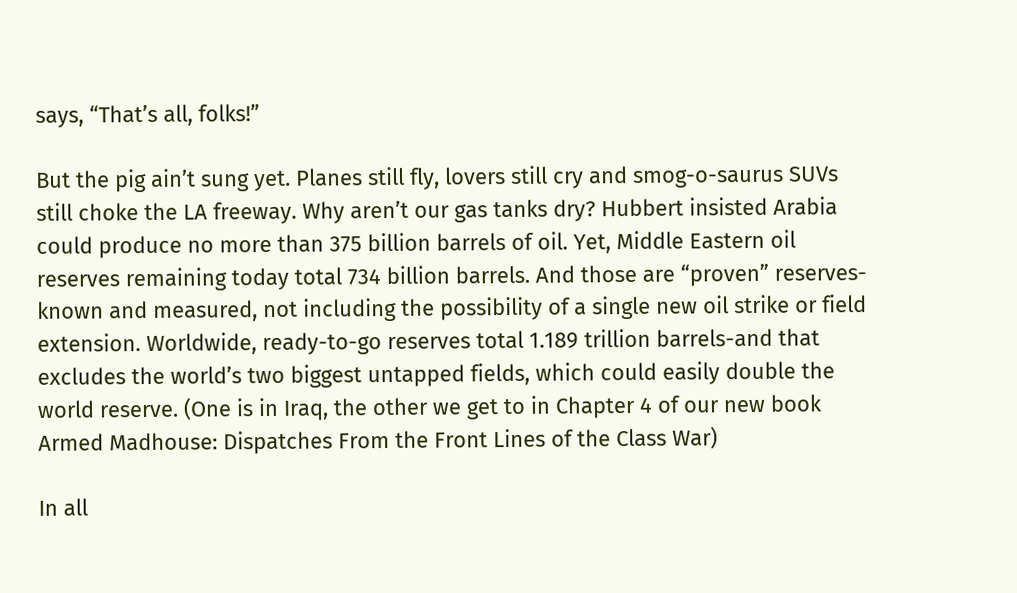says, “That’s all, folks!”

But the pig ain’t sung yet. Planes still fly, lovers still cry and smog-o-saurus SUVs still choke the LA freeway. Why aren’t our gas tanks dry? Hubbert insisted Arabia could produce no more than 375 billion barrels of oil. Yet, Middle Eastern oil reserves remaining today total 734 billion barrels. And those are “proven” reserves-known and measured, not including the possibility of a single new oil strike or field extension. Worldwide, ready-to-go reserves total 1.189 trillion barrels-and that excludes the world’s two biggest untapped fields, which could easily double the world reserve. (One is in Iraq, the other we get to in Chapter 4 of our new book Armed Madhouse: Dispatches From the Front Lines of the Class War)

In all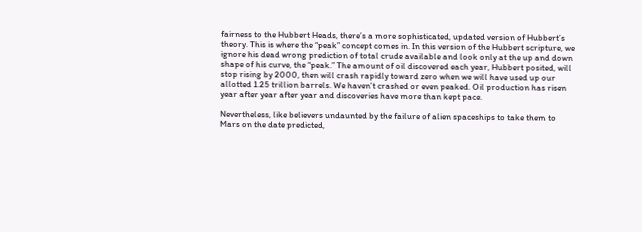fairness to the Hubbert Heads, there’s a more sophisticated, updated version of Hubbert’s theory. This is where the “peak” concept comes in. In this version of the Hubbert scripture, we ignore his dead wrong prediction of total crude available and look only at the up and down shape of his curve, the “peak.” The amount of oil discovered each year, Hubbert posited, will stop rising by 2000, then will crash rapidly toward zero when we will have used up our allotted 1.25 trillion barrels. We haven’t crashed or even peaked. Oil production has risen year after year after year and discoveries have more than kept pace.

Nevertheless, like believers undaunted by the failure of alien spaceships to take them to Mars on the date predicted,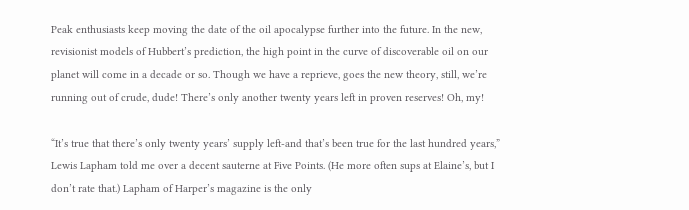Peak enthusiasts keep moving the date of the oil apocalypse further into the future. In the new, revisionist models of Hubbert’s prediction, the high point in the curve of discoverable oil on our planet will come in a decade or so. Though we have a reprieve, goes the new theory, still, we’re running out of crude, dude! There’s only another twenty years left in proven reserves! Oh, my!

“It’s true that there’s only twenty years’ supply left-and that’s been true for the last hundred years,” Lewis Lapham told me over a decent sauterne at Five Points. (He more often sups at Elaine’s, but I don’t rate that.) Lapham of Harper’s magazine is the only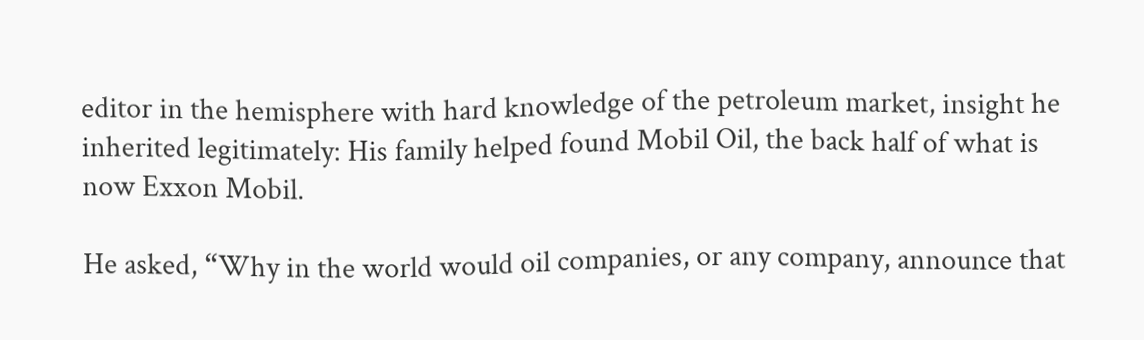editor in the hemisphere with hard knowledge of the petroleum market, insight he inherited legitimately: His family helped found Mobil Oil, the back half of what is now Exxon Mobil.

He asked, “Why in the world would oil companies, or any company, announce that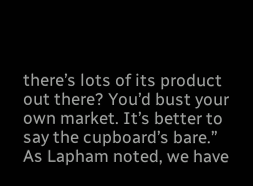there’s lots of its product out there? You’d bust your own market. It’s better to say the cupboard’s bare.” As Lapham noted, we have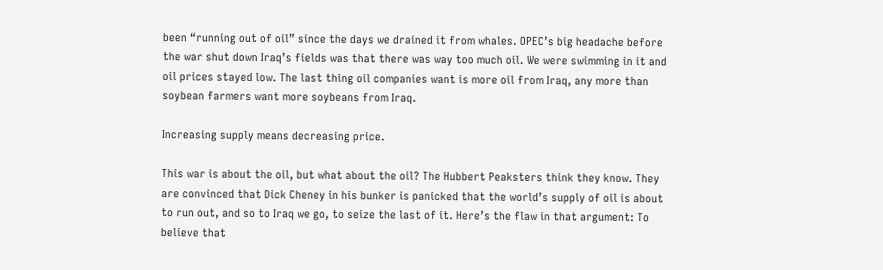been “running out of oil” since the days we drained it from whales. OPEC’s big headache before the war shut down Iraq’s fields was that there was way too much oil. We were swimming in it and oil prices stayed low. The last thing oil companies want is more oil from Iraq, any more than soybean farmers want more soybeans from Iraq.

Increasing supply means decreasing price.

This war is about the oil, but what about the oil? The Hubbert Peaksters think they know. They are convinced that Dick Cheney in his bunker is panicked that the world’s supply of oil is about to run out, and so to Iraq we go, to seize the last of it. Here’s the flaw in that argument: To believe that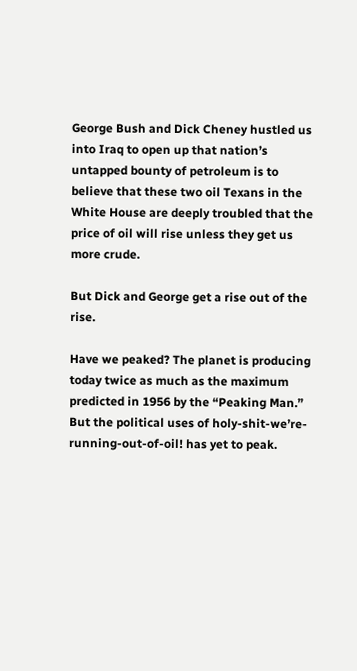George Bush and Dick Cheney hustled us into Iraq to open up that nation’s untapped bounty of petroleum is to believe that these two oil Texans in the White House are deeply troubled that the price of oil will rise unless they get us more crude.

But Dick and George get a rise out of the rise.

Have we peaked? The planet is producing today twice as much as the maximum predicted in 1956 by the “Peaking Man.” But the political uses of holy-shit-we’re-running-out-of-oil! has yet to peak.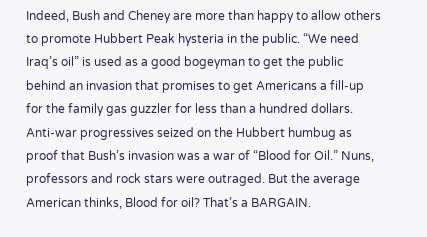Indeed, Bush and Cheney are more than happy to allow others to promote Hubbert Peak hysteria in the public. “We need Iraq’s oil” is used as a good bogeyman to get the public behind an invasion that promises to get Americans a fill-up for the family gas guzzler for less than a hundred dollars. Anti-war progressives seized on the Hubbert humbug as proof that Bush’s invasion was a war of “Blood for Oil.” Nuns, professors and rock stars were outraged. But the average American thinks, Blood for oil? That’s a BARGAIN.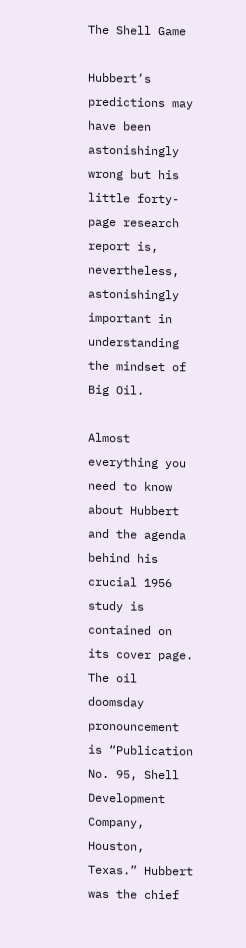The Shell Game

Hubbert’s predictions may have been astonishingly wrong but his little forty-page research report is, nevertheless, astonishingly important in understanding the mindset of Big Oil.

Almost everything you need to know about Hubbert and the agenda behind his crucial 1956 study is contained on its cover page. The oil doomsday pronouncement is “Publication No. 95, Shell Development Company, Houston, Texas.” Hubbert was the chief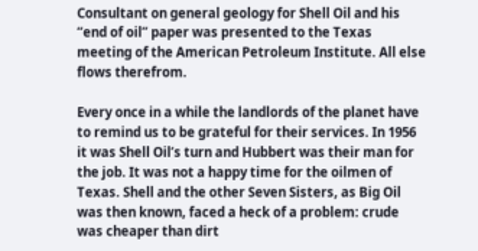Consultant on general geology for Shell Oil and his “end of oil” paper was presented to the Texas meeting of the American Petroleum Institute. All else flows therefrom.

Every once in a while the landlords of the planet have to remind us to be grateful for their services. In 1956 it was Shell Oil’s turn and Hubbert was their man for the job. It was not a happy time for the oilmen of Texas. Shell and the other Seven Sisters, as Big Oil was then known, faced a heck of a problem: crude was cheaper than dirt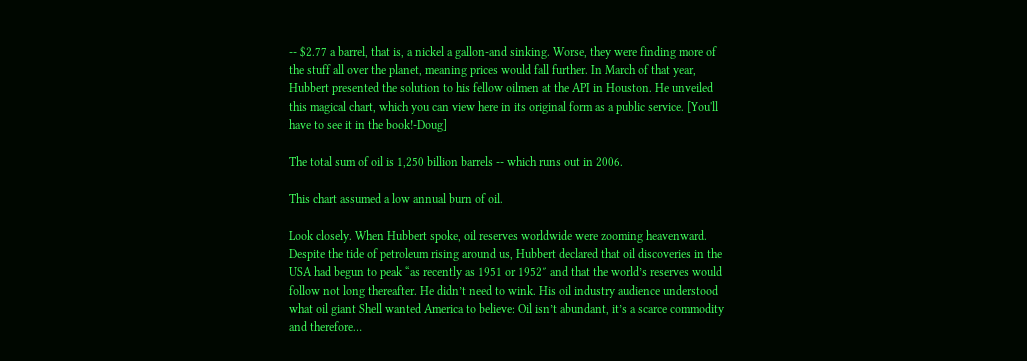-- $2.77 a barrel, that is, a nickel a gallon-and sinking. Worse, they were finding more of the stuff all over the planet, meaning prices would fall further. In March of that year, Hubbert presented the solution to his fellow oilmen at the API in Houston. He unveiled this magical chart, which you can view here in its original form as a public service. [You'll have to see it in the book!-Doug]

The total sum of oil is 1,250 billion barrels -- which runs out in 2006.

This chart assumed a low annual burn of oil.

Look closely. When Hubbert spoke, oil reserves worldwide were zooming heavenward. Despite the tide of petroleum rising around us, Hubbert declared that oil discoveries in the USA had begun to peak “as recently as 1951 or 1952″ and that the world’s reserves would follow not long thereafter. He didn’t need to wink. His oil industry audience understood what oil giant Shell wanted America to believe: Oil isn’t abundant, it’s a scarce commodity and therefore…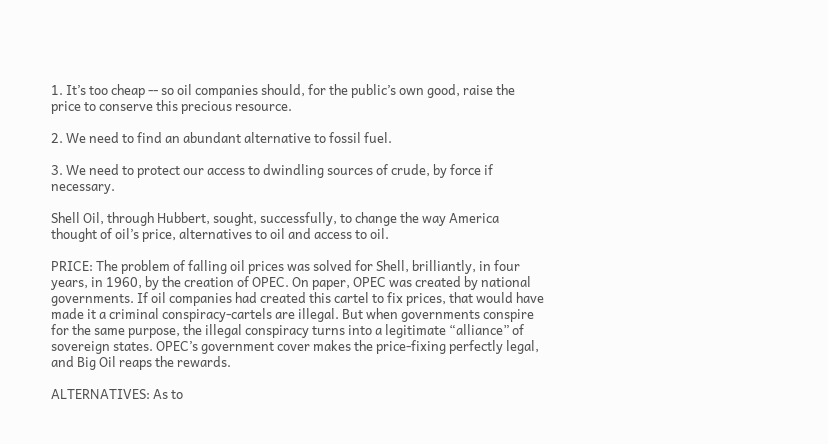1. It’s too cheap -- so oil companies should, for the public’s own good, raise the price to conserve this precious resource.

2. We need to find an abundant alternative to fossil fuel.

3. We need to protect our access to dwindling sources of crude, by force if necessary.

Shell Oil, through Hubbert, sought, successfully, to change the way America thought of oil’s price, alternatives to oil and access to oil.

PRICE: The problem of falling oil prices was solved for Shell, brilliantly, in four years, in 1960, by the creation of OPEC. On paper, OPEC was created by national governments. If oil companies had created this cartel to fix prices, that would have made it a criminal conspiracy-cartels are illegal. But when governments conspire for the same purpose, the illegal conspiracy turns into a legitimate “alliance” of sovereign states. OPEC’s government cover makes the price-fixing perfectly legal, and Big Oil reaps the rewards.

ALTERNATIVES: As to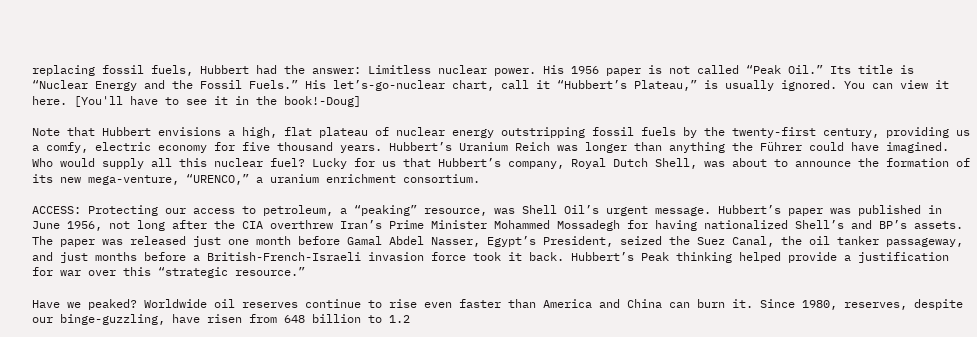replacing fossil fuels, Hubbert had the answer: Limitless nuclear power. His 1956 paper is not called “Peak Oil.” Its title is “Nuclear Energy and the Fossil Fuels.” His let’s-go-nuclear chart, call it “Hubbert’s Plateau,” is usually ignored. You can view it here. [You'll have to see it in the book!-Doug]

Note that Hubbert envisions a high, flat plateau of nuclear energy outstripping fossil fuels by the twenty-first century, providing us a comfy, electric economy for five thousand years. Hubbert’s Uranium Reich was longer than anything the Führer could have imagined. Who would supply all this nuclear fuel? Lucky for us that Hubbert’s company, Royal Dutch Shell, was about to announce the formation of its new mega-venture, “URENCO,” a uranium enrichment consortium.

ACCESS: Protecting our access to petroleum, a “peaking” resource, was Shell Oil’s urgent message. Hubbert’s paper was published in June 1956, not long after the CIA overthrew Iran’s Prime Minister Mohammed Mossadegh for having nationalized Shell’s and BP’s assets. The paper was released just one month before Gamal Abdel Nasser, Egypt’s President, seized the Suez Canal, the oil tanker passageway, and just months before a British-French-Israeli invasion force took it back. Hubbert’s Peak thinking helped provide a justification for war over this “strategic resource.”

Have we peaked? Worldwide oil reserves continue to rise even faster than America and China can burn it. Since 1980, reserves, despite our binge-guzzling, have risen from 648 billion to 1.2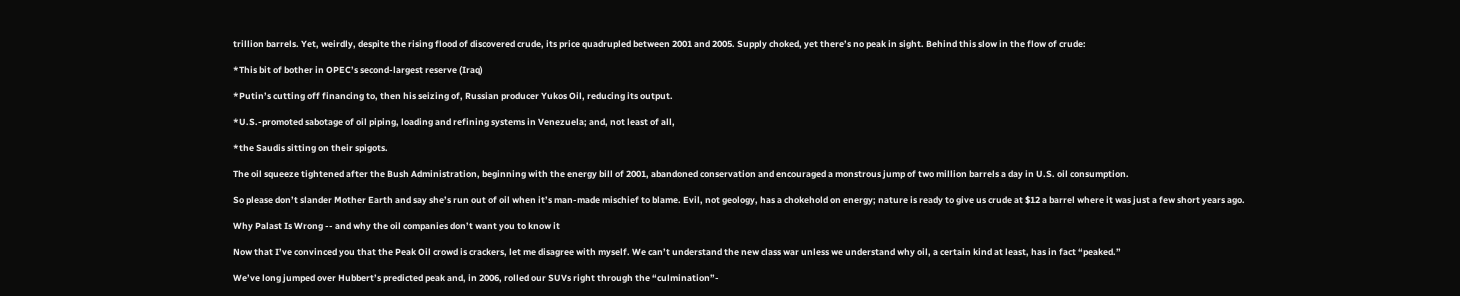trillion barrels. Yet, weirdly, despite the rising flood of discovered crude, its price quadrupled between 2001 and 2005. Supply choked, yet there’s no peak in sight. Behind this slow in the flow of crude:

*This bit of bother in OPEC’s second-largest reserve (Iraq)

*Putin’s cutting off financing to, then his seizing of, Russian producer Yukos Oil, reducing its output.

*U.S.-promoted sabotage of oil piping, loading and refining systems in Venezuela; and, not least of all,

*the Saudis sitting on their spigots.

The oil squeeze tightened after the Bush Administration, beginning with the energy bill of 2001, abandoned conservation and encouraged a monstrous jump of two million barrels a day in U.S. oil consumption.

So please don’t slander Mother Earth and say she’s run out of oil when it’s man-made mischief to blame. Evil, not geology, has a chokehold on energy; nature is ready to give us crude at $12 a barrel where it was just a few short years ago.

Why Palast Is Wrong -- and why the oil companies don’t want you to know it

Now that I’ve convinced you that the Peak Oil crowd is crackers, let me disagree with myself. We can’t understand the new class war unless we understand why oil, a certain kind at least, has in fact “peaked.”

We’ve long jumped over Hubbert’s predicted peak and, in 2006, rolled our SUVs right through the “culmination”-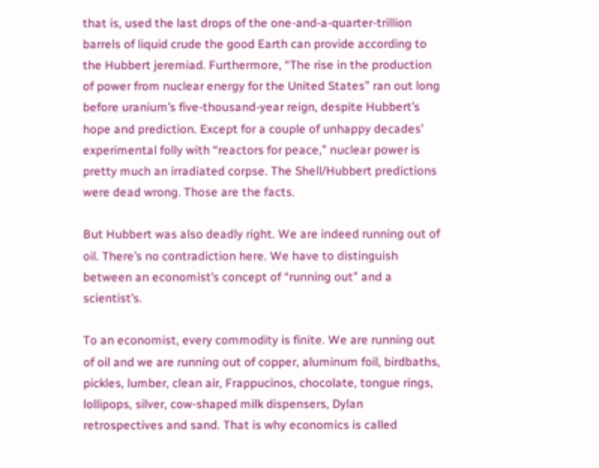that is, used the last drops of the one-and-a-quarter-trillion barrels of liquid crude the good Earth can provide according to the Hubbert jeremiad. Furthermore, “The rise in the production of power from nuclear energy for the United States” ran out long before uranium’s five-thousand-year reign, despite Hubbert’s hope and prediction. Except for a couple of unhappy decades’ experimental folly with “reactors for peace,” nuclear power is pretty much an irradiated corpse. The Shell/Hubbert predictions were dead wrong. Those are the facts.

But Hubbert was also deadly right. We are indeed running out of oil. There’s no contradiction here. We have to distinguish between an economist’s concept of “running out” and a scientist’s.

To an economist, every commodity is finite. We are running out of oil and we are running out of copper, aluminum foil, birdbaths, pickles, lumber, clean air, Frappucinos, chocolate, tongue rings, lollipops, silver, cow-shaped milk dispensers, Dylan retrospectives and sand. That is why economics is called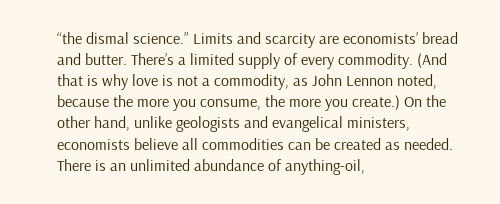“the dismal science.” Limits and scarcity are economists’ bread and butter. There’s a limited supply of every commodity. (And that is why love is not a commodity, as John Lennon noted, because the more you consume, the more you create.) On the other hand, unlike geologists and evangelical ministers, economists believe all commodities can be created as needed. There is an unlimited abundance of anything-oil,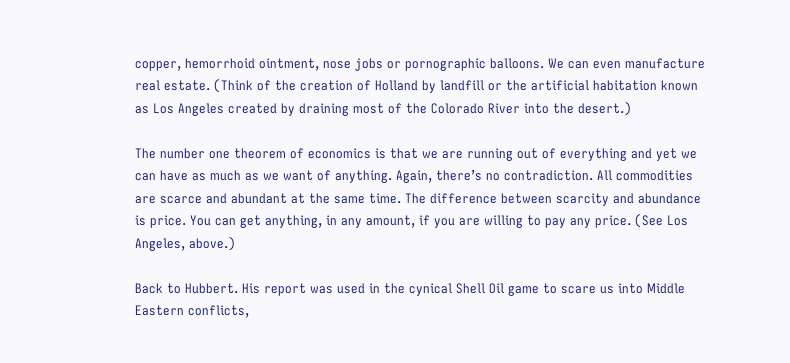copper, hemorrhoid ointment, nose jobs or pornographic balloons. We can even manufacture real estate. (Think of the creation of Holland by landfill or the artificial habitation known as Los Angeles created by draining most of the Colorado River into the desert.)

The number one theorem of economics is that we are running out of everything and yet we can have as much as we want of anything. Again, there’s no contradiction. All commodities are scarce and abundant at the same time. The difference between scarcity and abundance is price. You can get anything, in any amount, if you are willing to pay any price. (See Los Angeles, above.)

Back to Hubbert. His report was used in the cynical Shell Oil game to scare us into Middle Eastern conflicts,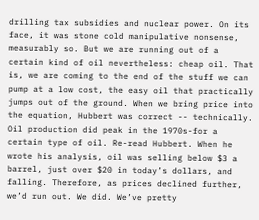drilling tax subsidies and nuclear power. On its face, it was stone cold manipulative nonsense, measurably so. But we are running out of a certain kind of oil nevertheless: cheap oil. That is, we are coming to the end of the stuff we can pump at a low cost, the easy oil that practically jumps out of the ground. When we bring price into the equation, Hubbert was correct -- technically. Oil production did peak in the 1970s-for a certain type of oil. Re-read Hubbert. When he wrote his analysis, oil was selling below $3 a barrel, just over $20 in today’s dollars, and falling. Therefore, as prices declined further, we’d run out. We did. We’ve pretty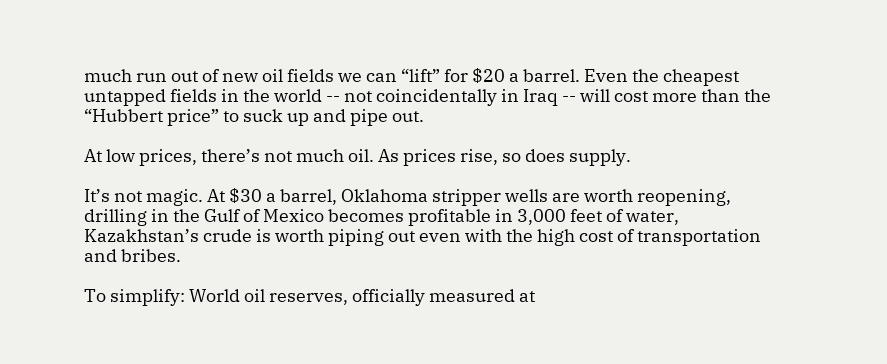much run out of new oil fields we can “lift” for $20 a barrel. Even the cheapest untapped fields in the world -- not coincidentally in Iraq -- will cost more than the “Hubbert price” to suck up and pipe out.

At low prices, there’s not much oil. As prices rise, so does supply.

It’s not magic. At $30 a barrel, Oklahoma stripper wells are worth reopening, drilling in the Gulf of Mexico becomes profitable in 3,000 feet of water, Kazakhstan’s crude is worth piping out even with the high cost of transportation and bribes.

To simplify: World oil reserves, officially measured at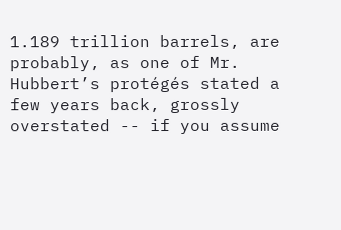1.189 trillion barrels, are probably, as one of Mr. Hubbert’s protégés stated a few years back, grossly overstated -- if you assume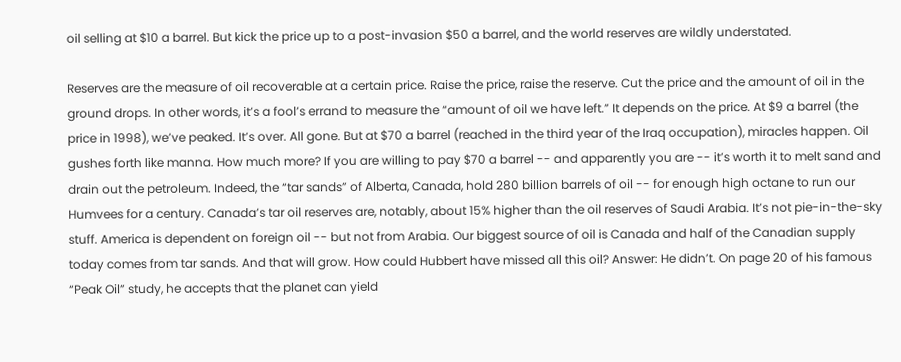oil selling at $10 a barrel. But kick the price up to a post-invasion $50 a barrel, and the world reserves are wildly understated.

Reserves are the measure of oil recoverable at a certain price. Raise the price, raise the reserve. Cut the price and the amount of oil in the ground drops. In other words, it’s a fool’s errand to measure the “amount of oil we have left.” It depends on the price. At $9 a barrel (the price in 1998), we’ve peaked. It’s over. All gone. But at $70 a barrel (reached in the third year of the Iraq occupation), miracles happen. Oil gushes forth like manna. How much more? If you are willing to pay $70 a barrel -- and apparently you are -- it’s worth it to melt sand and drain out the petroleum. Indeed, the “tar sands” of Alberta, Canada, hold 280 billion barrels of oil -- for enough high octane to run our Humvees for a century. Canada’s tar oil reserves are, notably, about 15% higher than the oil reserves of Saudi Arabia. It’s not pie-in-the-sky stuff. America is dependent on foreign oil -- but not from Arabia. Our biggest source of oil is Canada and half of the Canadian supply today comes from tar sands. And that will grow. How could Hubbert have missed all this oil? Answer: He didn’t. On page 20 of his famous “Peak Oil” study, he accepts that the planet can yield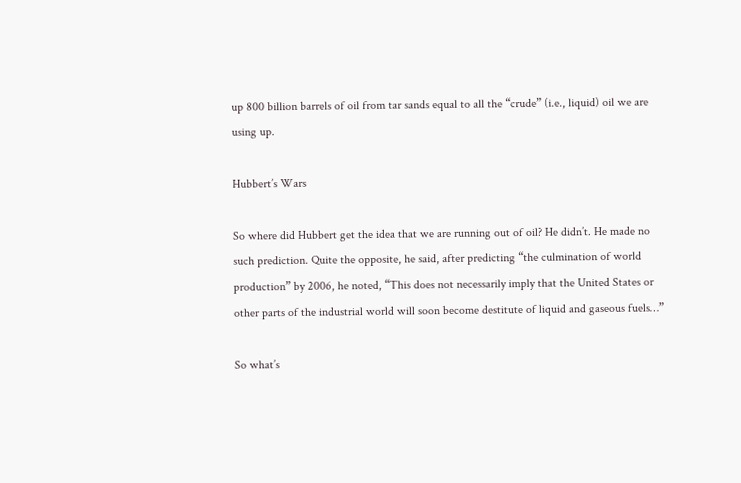up 800 billion barrels of oil from tar sands equal to all the “crude” (i.e., liquid) oil we are using up.

Hubbert’s Wars

So where did Hubbert get the idea that we are running out of oil? He didn’t. He made no such prediction. Quite the opposite, he said, after predicting “the culmination of world production” by 2006, he noted, “This does not necessarily imply that the United States or other parts of the industrial world will soon become destitute of liquid and gaseous fuels…”

So what’s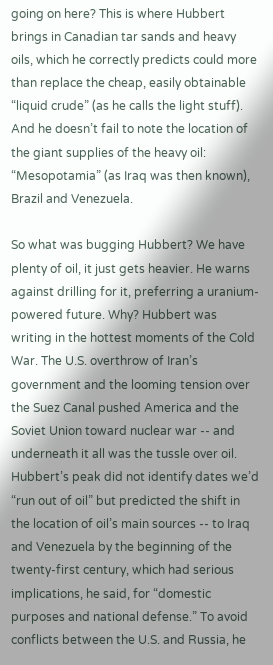going on here? This is where Hubbert brings in Canadian tar sands and heavy oils, which he correctly predicts could more than replace the cheap, easily obtainable “liquid crude” (as he calls the light stuff). And he doesn’t fail to note the location of the giant supplies of the heavy oil: “Mesopotamia” (as Iraq was then known), Brazil and Venezuela.

So what was bugging Hubbert? We have plenty of oil, it just gets heavier. He warns against drilling for it, preferring a uranium-powered future. Why? Hubbert was writing in the hottest moments of the Cold War. The U.S. overthrow of Iran’s government and the looming tension over the Suez Canal pushed America and the Soviet Union toward nuclear war -- and underneath it all was the tussle over oil. Hubbert’s peak did not identify dates we’d “run out of oil” but predicted the shift in the location of oil’s main sources -- to Iraq and Venezuela by the beginning of the twenty-first century, which had serious implications, he said, for “domestic purposes and national defense.” To avoid conflicts between the U.S. and Russia, he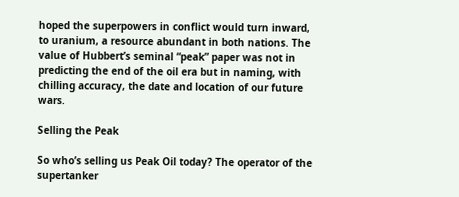hoped the superpowers in conflict would turn inward, to uranium, a resource abundant in both nations. The value of Hubbert’s seminal “peak” paper was not in predicting the end of the oil era but in naming, with chilling accuracy, the date and location of our future wars.

Selling the Peak

So who’s selling us Peak Oil today? The operator of the supertanker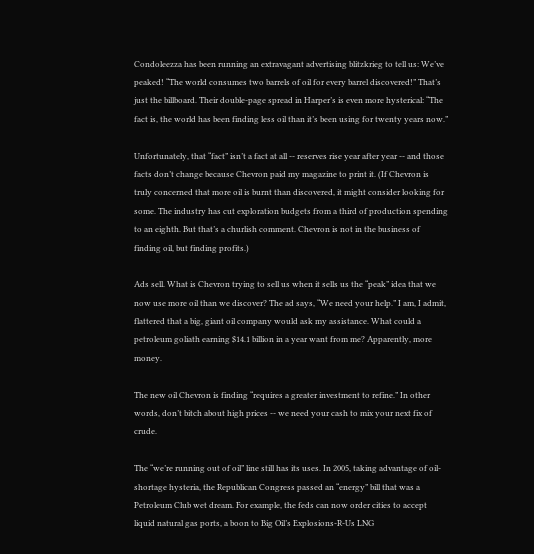Condoleezza has been running an extravagant advertising blitzkrieg to tell us: We’ve peaked! “The world consumes two barrels of oil for every barrel discovered!” That’s just the billboard. Their double-page spread in Harper’s is even more hysterical: “The fact is, the world has been finding less oil than it’s been using for twenty years now.”

Unfortunately, that “fact” isn’t a fact at all -- reserves rise year after year -- and those facts don’t change because Chevron paid my magazine to print it. (If Chevron is truly concerned that more oil is burnt than discovered, it might consider looking for some. The industry has cut exploration budgets from a third of production spending to an eighth. But that’s a churlish comment. Chevron is not in the business of finding oil, but finding profits.)

Ads sell. What is Chevron trying to sell us when it sells us the “peak” idea that we now use more oil than we discover? The ad says, “We need your help.” I am, I admit, flattered that a big, giant oil company would ask my assistance. What could a petroleum goliath earning $14.1 billion in a year want from me? Apparently, more money.

The new oil Chevron is finding “requires a greater investment to refine.” In other words, don’t bitch about high prices -- we need your cash to mix your next fix of crude.

The “we’re running out of oil” line still has its uses. In 2005, taking advantage of oil-shortage hysteria, the Republican Congress passed an “energy” bill that was a Petroleum Club wet dream. For example, the feds can now order cities to accept liquid natural gas ports, a boon to Big Oil’s Explosions-R-Us LNG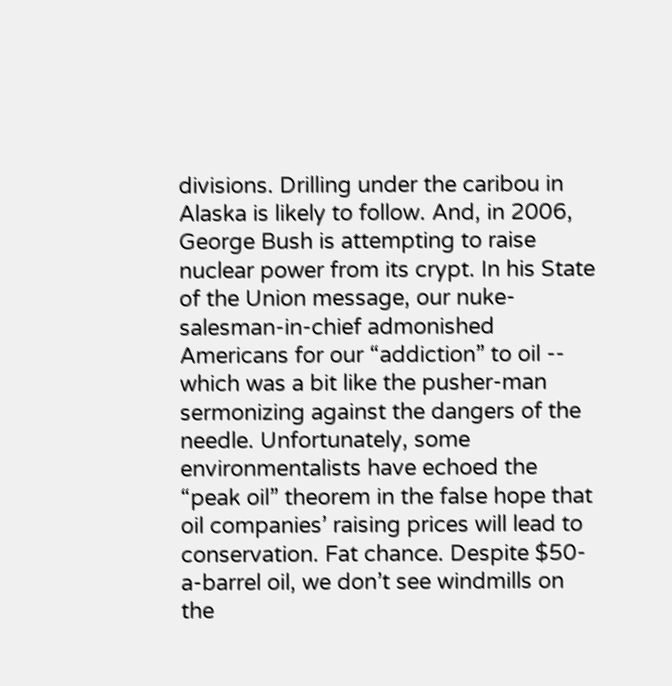divisions. Drilling under the caribou in Alaska is likely to follow. And, in 2006, George Bush is attempting to raise nuclear power from its crypt. In his State of the Union message, our nuke-salesman-in-chief admonished Americans for our “addiction” to oil -- which was a bit like the pusher-man sermonizing against the dangers of the needle. Unfortunately, some environmentalists have echoed the “peak oil” theorem in the false hope that oil companies’ raising prices will lead to conservation. Fat chance. Despite $50-a-barrel oil, we don’t see windmills on the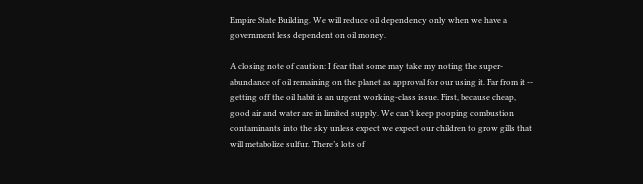Empire State Building. We will reduce oil dependency only when we have a government less dependent on oil money.

A closing note of caution: I fear that some may take my noting the super-abundance of oil remaining on the planet as approval for our using it. Far from it -- getting off the oil habit is an urgent working-class issue. First, because cheap, good air and water are in limited supply. We can’t keep pooping combustion contaminants into the sky unless expect we expect our children to grow gills that will metabolize sulfur. There’s lots of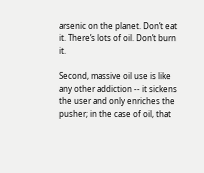arsenic on the planet. Don’t eat it. There’s lots of oil. Don’t burn it.

Second, massive oil use is like any other addiction -- it sickens the user and only enriches the pusher; in the case of oil, that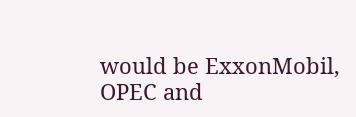would be ExxonMobil, OPEC and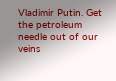Vladimir Putin. Get the petroleum needle out of our veins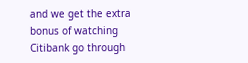and we get the extra bonus of watching Citibank go through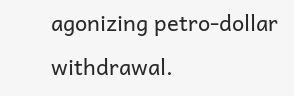agonizing petro-dollar withdrawal.